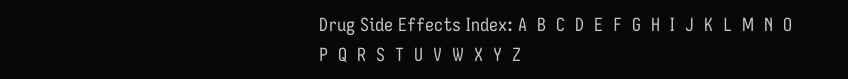Drug Side Effects Index: A  B  C  D  E  F  G  H  I  J  K  L  M  N  O  P  Q  R  S  T  U  V  W  X  Y  Z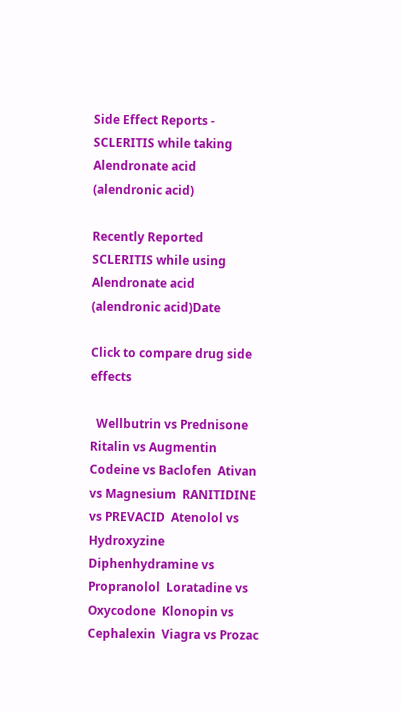Side Effect Reports - SCLERITIS while taking Alendronate acid (alendronic acid)

Recently Reported SCLERITIS while using Alendronate acid (alendronic acid)Date

Click to compare drug side effects

  Wellbutrin vs Prednisone  Ritalin vs Augmentin  Codeine vs Baclofen  Ativan vs Magnesium  RANITIDINE vs PREVACID  Atenolol vs Hydroxyzine  Diphenhydramine vs Propranolol  Loratadine vs Oxycodone  Klonopin vs Cephalexin  Viagra vs Prozac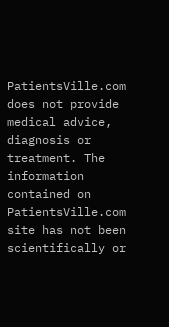PatientsVille.com does not provide medical advice, diagnosis or treatment. The information contained on PatientsVille.com site has not been scientifically or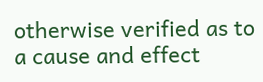otherwise verified as to a cause and effect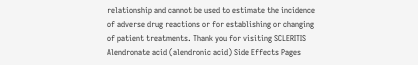relationship and cannot be used to estimate the incidence of adverse drug reactions or for establishing or changing of patient treatments. Thank you for visiting SCLERITIS Alendronate acid (alendronic acid) Side Effects Pages